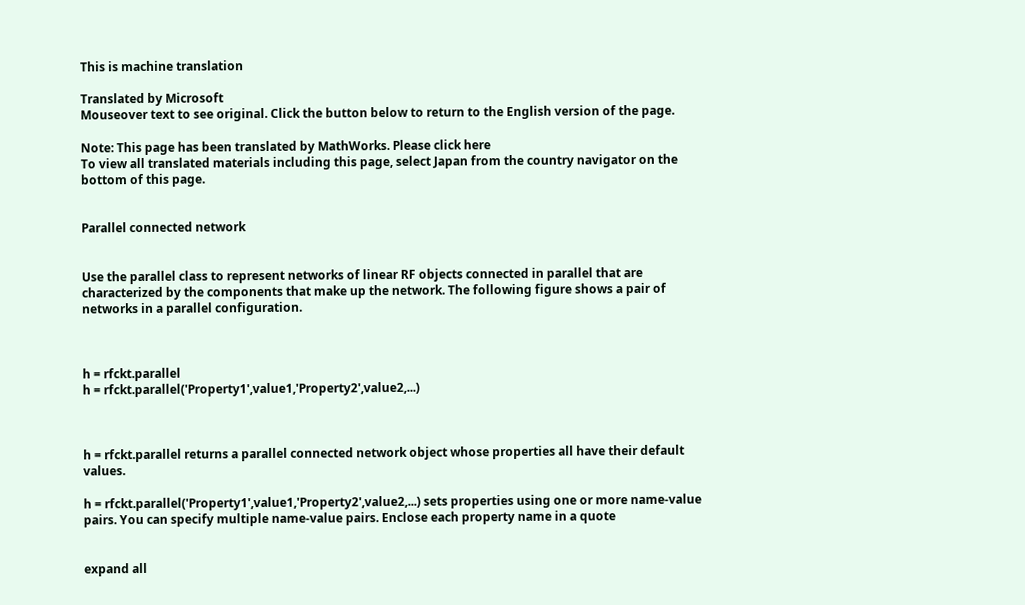This is machine translation

Translated by Microsoft
Mouseover text to see original. Click the button below to return to the English version of the page.

Note: This page has been translated by MathWorks. Please click here
To view all translated materials including this page, select Japan from the country navigator on the bottom of this page.


Parallel connected network


Use the parallel class to represent networks of linear RF objects connected in parallel that are characterized by the components that make up the network. The following figure shows a pair of networks in a parallel configuration.



h = rfckt.parallel
h = rfckt.parallel('Property1',value1,'Property2',value2,...)



h = rfckt.parallel returns a parallel connected network object whose properties all have their default values.

h = rfckt.parallel('Property1',value1,'Property2',value2,...) sets properties using one or more name-value pairs. You can specify multiple name-value pairs. Enclose each property name in a quote


expand all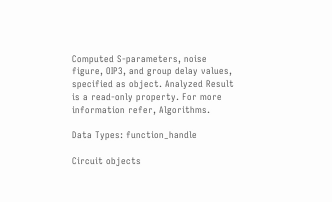Computed S-parameters, noise figure, OIP3, and group delay values, specified as object. Analyzed Result is a read-only property. For more information refer, Algorithms.

Data Types: function_handle

Circuit objects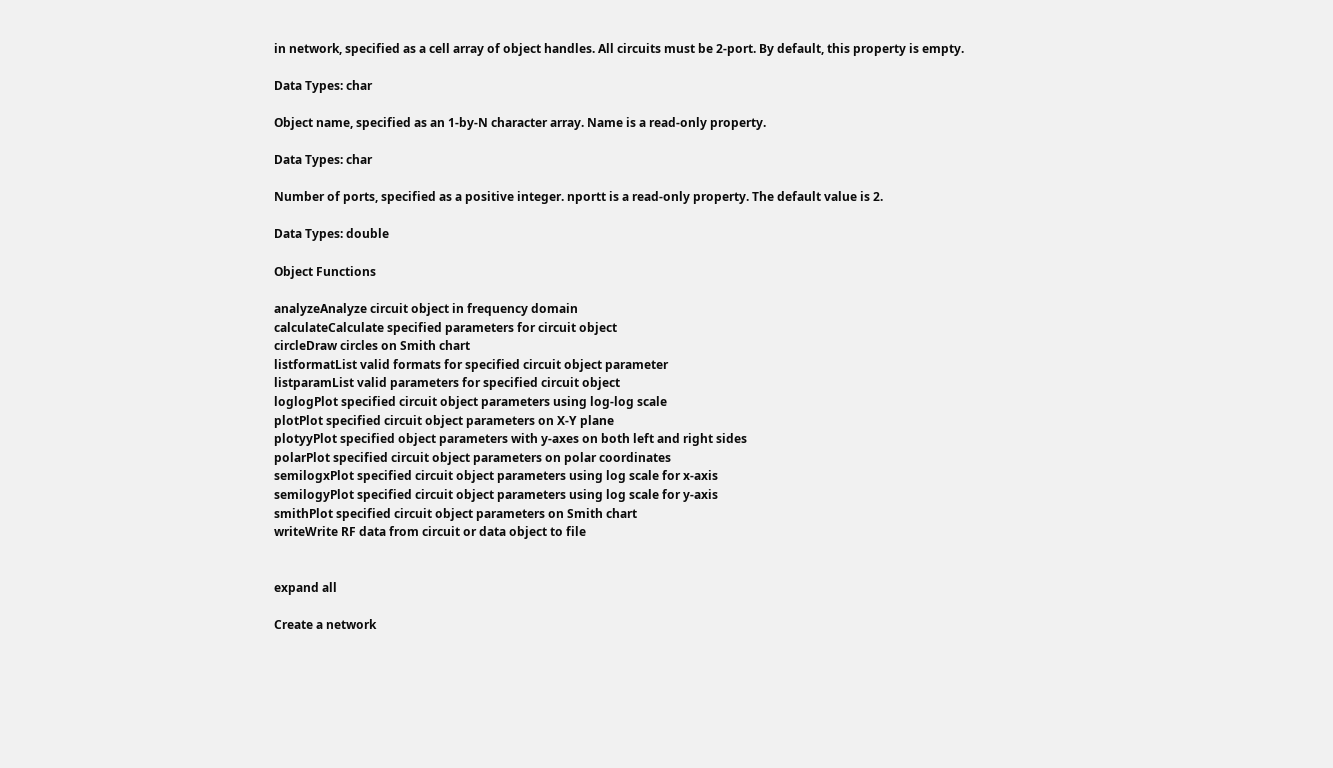in network, specified as a cell array of object handles. All circuits must be 2-port. By default, this property is empty.

Data Types: char

Object name, specified as an 1-by-N character array. Name is a read-only property.

Data Types: char

Number of ports, specified as a positive integer. nportt is a read-only property. The default value is 2.

Data Types: double

Object Functions

analyzeAnalyze circuit object in frequency domain
calculateCalculate specified parameters for circuit object
circleDraw circles on Smith chart
listformatList valid formats for specified circuit object parameter
listparamList valid parameters for specified circuit object
loglogPlot specified circuit object parameters using log-log scale
plotPlot specified circuit object parameters on X-Y plane
plotyyPlot specified object parameters with y-axes on both left and right sides
polarPlot specified circuit object parameters on polar coordinates
semilogxPlot specified circuit object parameters using log scale for x-axis
semilogyPlot specified circuit object parameters using log scale for y-axis
smithPlot specified circuit object parameters on Smith chart
writeWrite RF data from circuit or data object to file


expand all

Create a network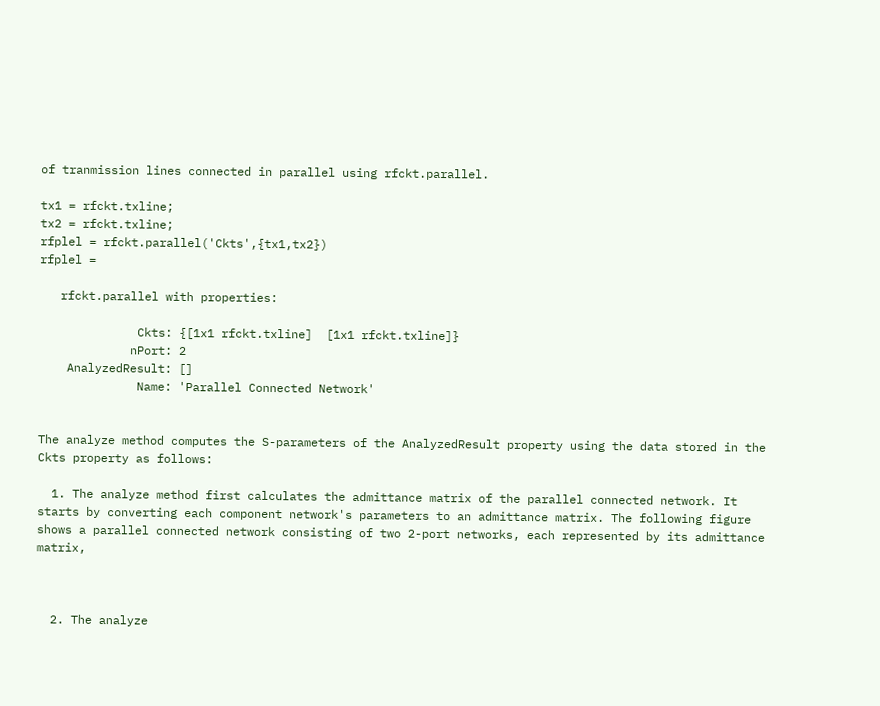of tranmission lines connected in parallel using rfckt.parallel.

tx1 = rfckt.txline;
tx2 = rfckt.txline;
rfplel = rfckt.parallel('Ckts',{tx1,tx2})
rfplel =

   rfckt.parallel with properties:

              Ckts: {[1x1 rfckt.txline]  [1x1 rfckt.txline]}
             nPort: 2
    AnalyzedResult: []
              Name: 'Parallel Connected Network'


The analyze method computes the S-parameters of the AnalyzedResult property using the data stored in the Ckts property as follows:

  1. The analyze method first calculates the admittance matrix of the parallel connected network. It starts by converting each component network's parameters to an admittance matrix. The following figure shows a parallel connected network consisting of two 2-port networks, each represented by its admittance matrix,



  2. The analyze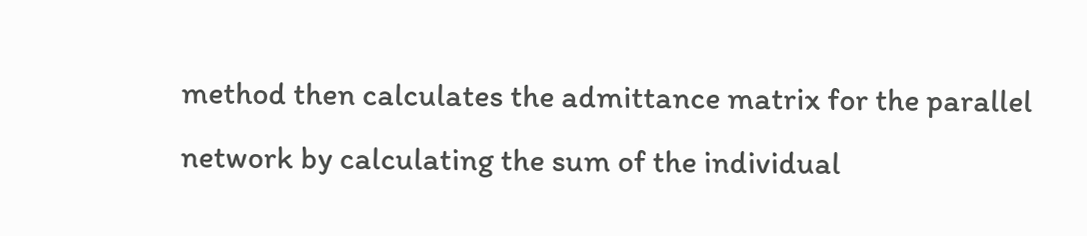method then calculates the admittance matrix for the parallel network by calculating the sum of the individual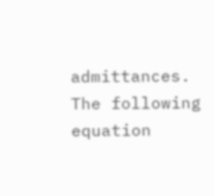admittances. The following equation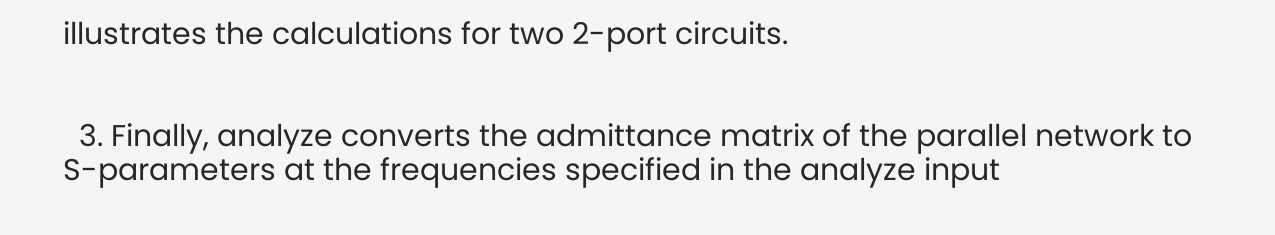illustrates the calculations for two 2-port circuits.


  3. Finally, analyze converts the admittance matrix of the parallel network to S-parameters at the frequencies specified in the analyze input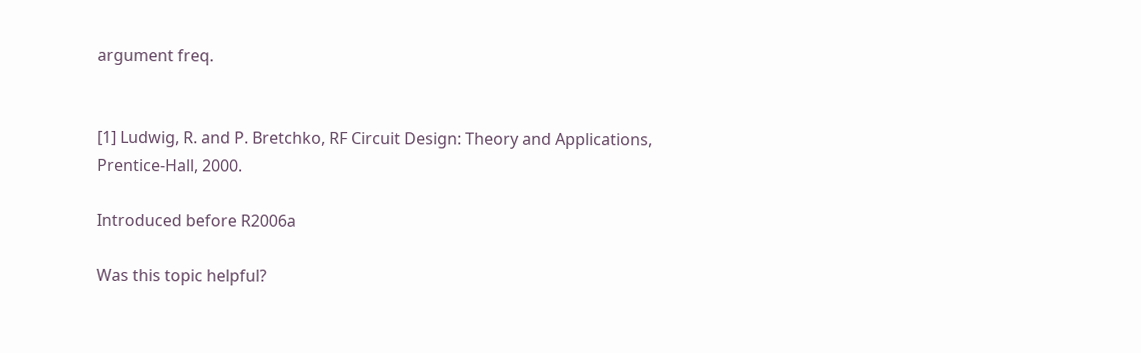argument freq.


[1] Ludwig, R. and P. Bretchko, RF Circuit Design: Theory and Applications, Prentice-Hall, 2000.

Introduced before R2006a

Was this topic helpful?